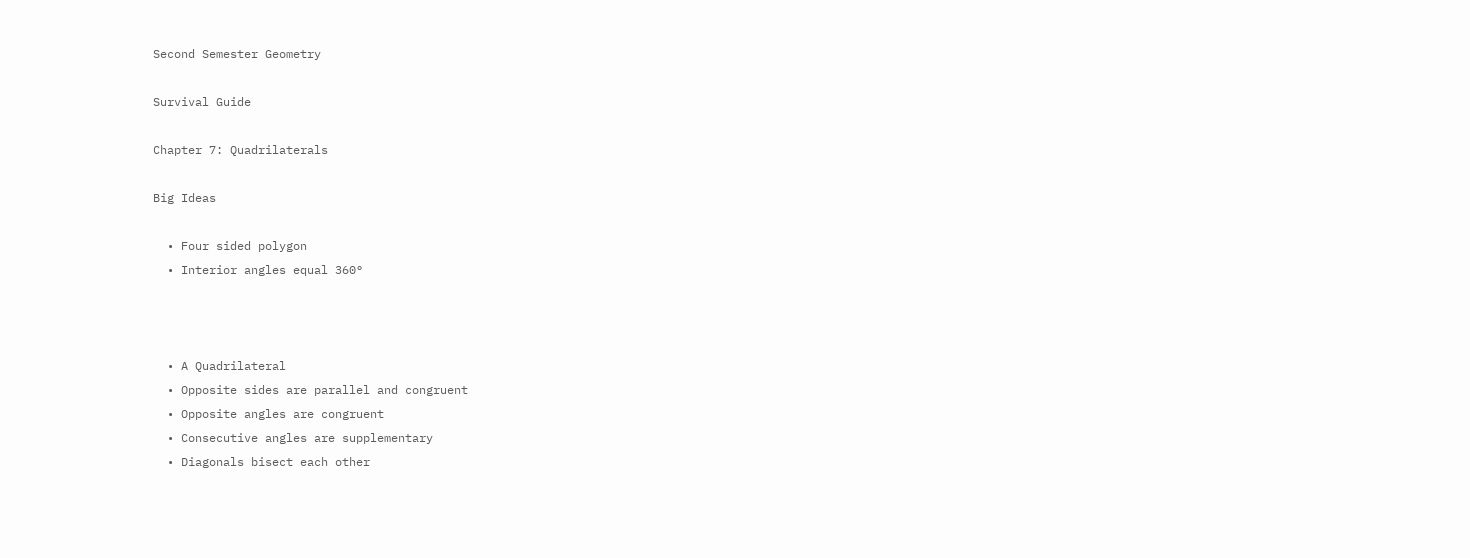Second Semester Geometry

Survival Guide

Chapter 7: Quadrilaterals

Big Ideas

  • Four sided polygon
  • Interior angles equal 360°



  • A Quadrilateral
  • Opposite sides are parallel and congruent
  • Opposite angles are congruent
  • Consecutive angles are supplementary
  • Diagonals bisect each other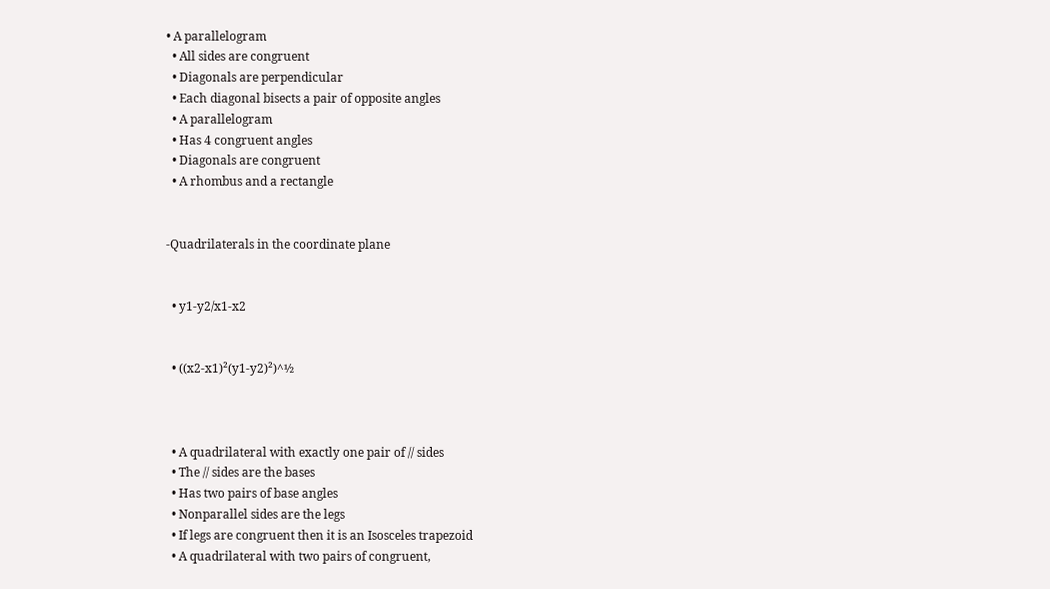• A parallelogram
  • All sides are congruent
  • Diagonals are perpendicular
  • Each diagonal bisects a pair of opposite angles
  • A parallelogram
  • Has 4 congruent angles
  • Diagonals are congruent
  • A rhombus and a rectangle


-Quadrilaterals in the coordinate plane


  • y1-y2/x1-x2


  • ((x2-x1)²(y1-y2)²)^½



  • A quadrilateral with exactly one pair of // sides
  • The // sides are the bases
  • Has two pairs of base angles
  • Nonparallel sides are the legs
  • If legs are congruent then it is an Isosceles trapezoid
  • A quadrilateral with two pairs of congruent,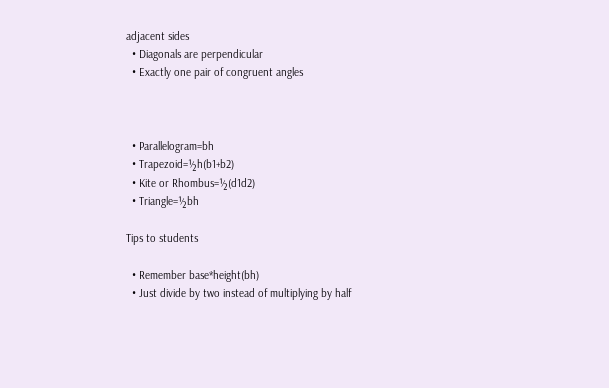adjacent sides
  • Diagonals are perpendicular
  • Exactly one pair of congruent angles



  • Parallelogram=bh
  • Trapezoid=½h(b1+b2)
  • Kite or Rhombus=½(d1d2)
  • Triangle=½bh

Tips to students

  • Remember base*height(bh)
  • Just divide by two instead of multiplying by half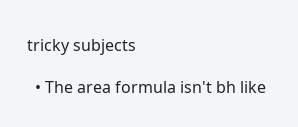tricky subjects

  • The area formula isn't bh like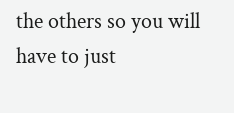the others so you will have to just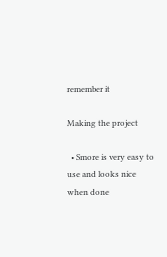remember it

Making the project

  • Smore is very easy to use and looks nice when done